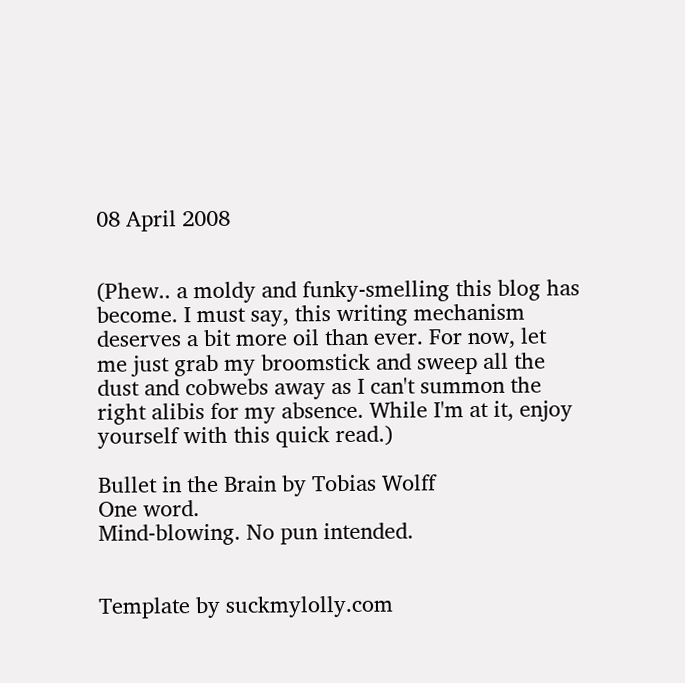08 April 2008


(Phew.. a moldy and funky-smelling this blog has become. I must say, this writing mechanism deserves a bit more oil than ever. For now, let me just grab my broomstick and sweep all the dust and cobwebs away as I can't summon the right alibis for my absence. While I'm at it, enjoy yourself with this quick read.)

Bullet in the Brain by Tobias Wolff
One word.
Mind-blowing. No pun intended.


Template by suckmylolly.com